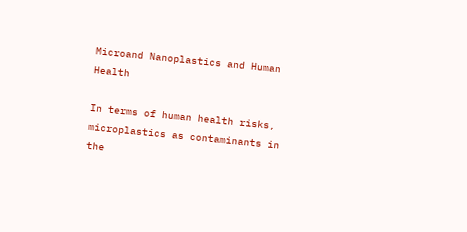Microand Nanoplastics and Human Health

In terms of human health risks, microplastics as contaminants in the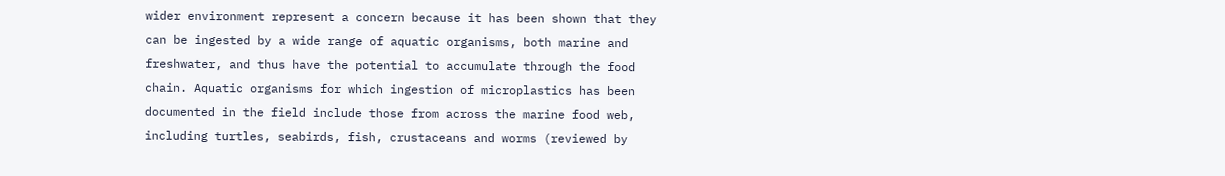wider environment represent a concern because it has been shown that they can be ingested by a wide range of aquatic organisms, both marine and freshwater, and thus have the potential to accumulate through the food chain. Aquatic organisms for which ingestion of microplastics has been documented in the field include those from across the marine food web, including turtles, seabirds, fish, crustaceans and worms (reviewed by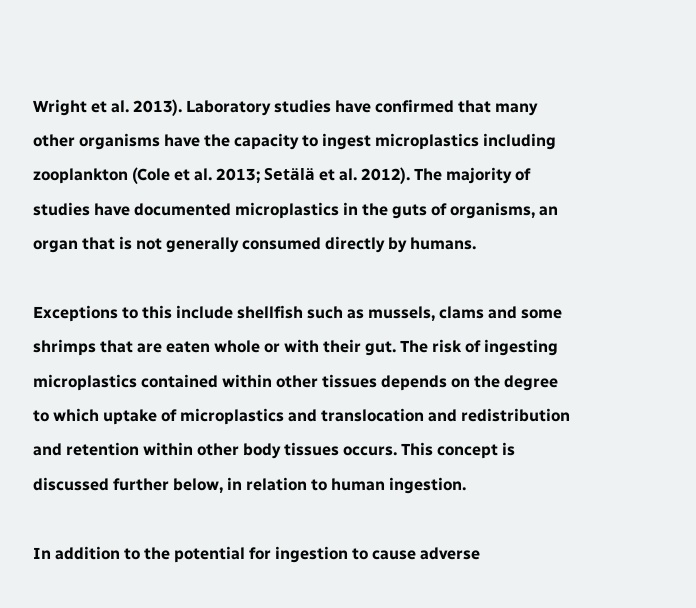Wright et al. 2013). Laboratory studies have confirmed that many other organisms have the capacity to ingest microplastics including zooplankton (Cole et al. 2013; Setälä et al. 2012). The majority of studies have documented microplastics in the guts of organisms, an organ that is not generally consumed directly by humans.

Exceptions to this include shellfish such as mussels, clams and some shrimps that are eaten whole or with their gut. The risk of ingesting microplastics contained within other tissues depends on the degree to which uptake of microplastics and translocation and redistribution and retention within other body tissues occurs. This concept is discussed further below, in relation to human ingestion.

In addition to the potential for ingestion to cause adverse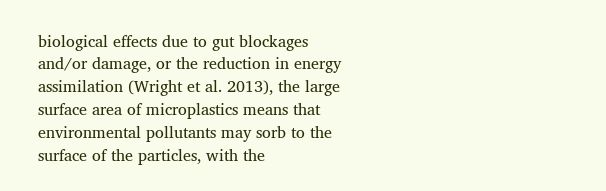biological effects due to gut blockages and/or damage, or the reduction in energy assimilation (Wright et al. 2013), the large surface area of microplastics means that environmental pollutants may sorb to the surface of the particles, with the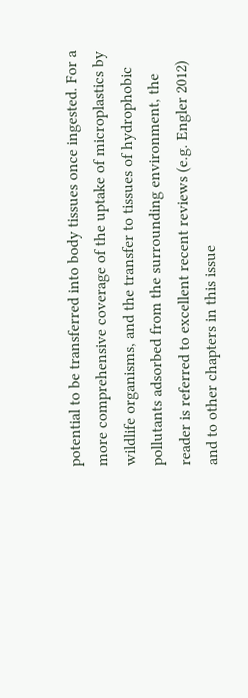potential to be transferred into body tissues once ingested. For a more comprehensive coverage of the uptake of microplastics by wildlife organisms, and the transfer to tissues of hydrophobic pollutants adsorbed from the surrounding environment, the reader is referred to excellent recent reviews (e.g. Engler 2012) and to other chapters in this issue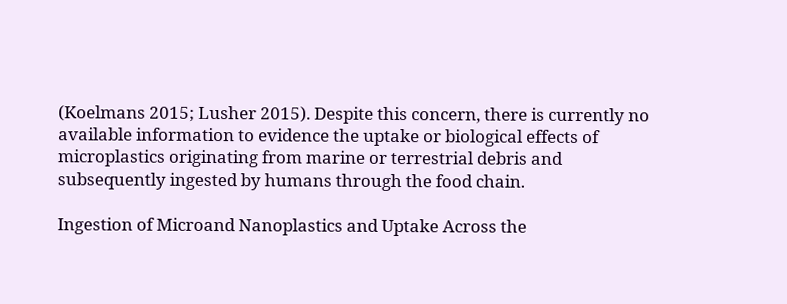(Koelmans 2015; Lusher 2015). Despite this concern, there is currently no available information to evidence the uptake or biological effects of microplastics originating from marine or terrestrial debris and subsequently ingested by humans through the food chain.

Ingestion of Microand Nanoplastics and Uptake Across the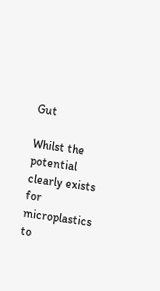Gut

Whilst the potential clearly exists for microplastics to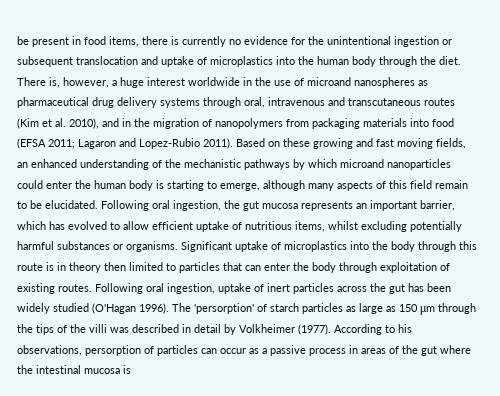be present in food items, there is currently no evidence for the unintentional ingestion or subsequent translocation and uptake of microplastics into the human body through the diet. There is, however, a huge interest worldwide in the use of microand nanospheres as pharmaceutical drug delivery systems through oral, intravenous and transcutaneous routes (Kim et al. 2010), and in the migration of nanopolymers from packaging materials into food (EFSA 2011; Lagaron and Lopez-Rubio 2011). Based on these growing and fast moving fields, an enhanced understanding of the mechanistic pathways by which microand nanoparticles could enter the human body is starting to emerge, although many aspects of this field remain to be elucidated. Following oral ingestion, the gut mucosa represents an important barrier, which has evolved to allow efficient uptake of nutritious items, whilst excluding potentially harmful substances or organisms. Significant uptake of microplastics into the body through this route is in theory then limited to particles that can enter the body through exploitation of existing routes. Following oral ingestion, uptake of inert particles across the gut has been widely studied (O'Hagan 1996). The 'persorption' of starch particles as large as 150 μm through the tips of the villi was described in detail by Volkheimer (1977). According to his observations, persorption of particles can occur as a passive process in areas of the gut where the intestinal mucosa is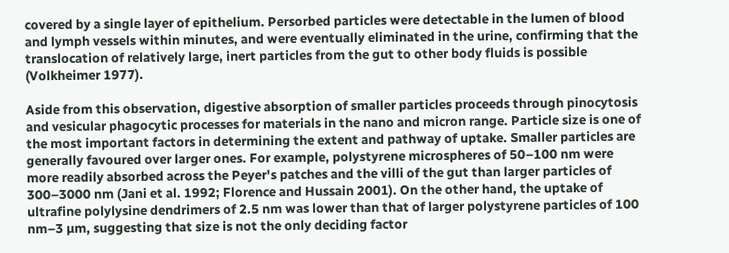covered by a single layer of epithelium. Persorbed particles were detectable in the lumen of blood and lymph vessels within minutes, and were eventually eliminated in the urine, confirming that the translocation of relatively large, inert particles from the gut to other body fluids is possible (Volkheimer 1977).

Aside from this observation, digestive absorption of smaller particles proceeds through pinocytosis and vesicular phagocytic processes for materials in the nano and micron range. Particle size is one of the most important factors in determining the extent and pathway of uptake. Smaller particles are generally favoured over larger ones. For example, polystyrene microspheres of 50–100 nm were more readily absorbed across the Peyer's patches and the villi of the gut than larger particles of 300–3000 nm (Jani et al. 1992; Florence and Hussain 2001). On the other hand, the uptake of ultrafine polylysine dendrimers of 2.5 nm was lower than that of larger polystyrene particles of 100 nm–3 µm, suggesting that size is not the only deciding factor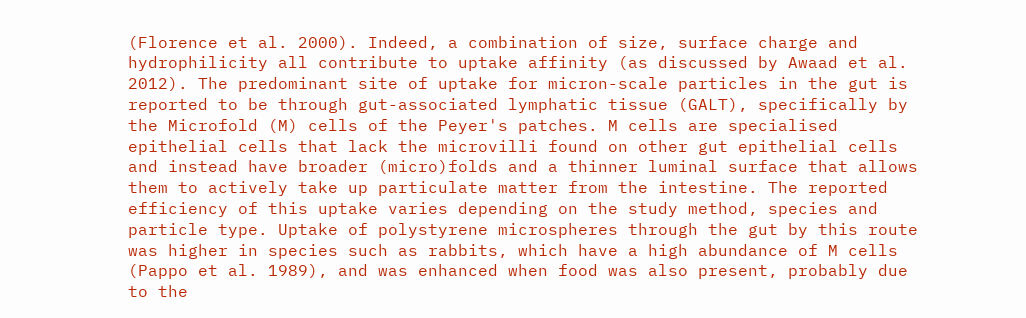(Florence et al. 2000). Indeed, a combination of size, surface charge and hydrophilicity all contribute to uptake affinity (as discussed by Awaad et al. 2012). The predominant site of uptake for micron-scale particles in the gut is reported to be through gut-associated lymphatic tissue (GALT), specifically by the Microfold (M) cells of the Peyer's patches. M cells are specialised epithelial cells that lack the microvilli found on other gut epithelial cells and instead have broader (micro)folds and a thinner luminal surface that allows them to actively take up particulate matter from the intestine. The reported efficiency of this uptake varies depending on the study method, species and particle type. Uptake of polystyrene microspheres through the gut by this route was higher in species such as rabbits, which have a high abundance of M cells (Pappo et al. 1989), and was enhanced when food was also present, probably due to the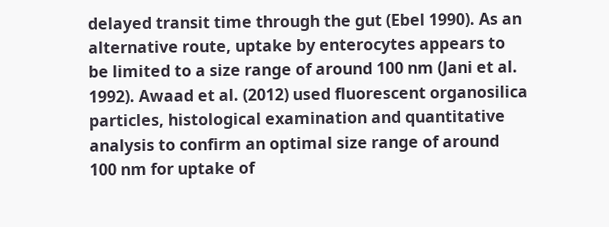delayed transit time through the gut (Ebel 1990). As an alternative route, uptake by enterocytes appears to be limited to a size range of around 100 nm (Jani et al. 1992). Awaad et al. (2012) used fluorescent organosilica particles, histological examination and quantitative analysis to confirm an optimal size range of around 100 nm for uptake of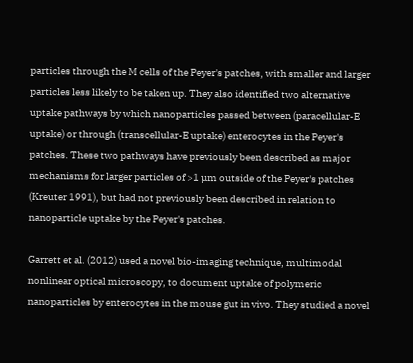particles through the M cells of the Peyer's patches, with smaller and larger particles less likely to be taken up. They also identified two alternative uptake pathways by which nanoparticles passed between (paracellular-E uptake) or through (transcellular-E uptake) enterocytes in the Peyer's patches. These two pathways have previously been described as major mechanisms for larger particles of >1 µm outside of the Peyer's patches (Kreuter 1991), but had not previously been described in relation to nanoparticle uptake by the Peyer's patches.

Garrett et al. (2012) used a novel bio-imaging technique, multimodal nonlinear optical microscopy, to document uptake of polymeric nanoparticles by enterocytes in the mouse gut in vivo. They studied a novel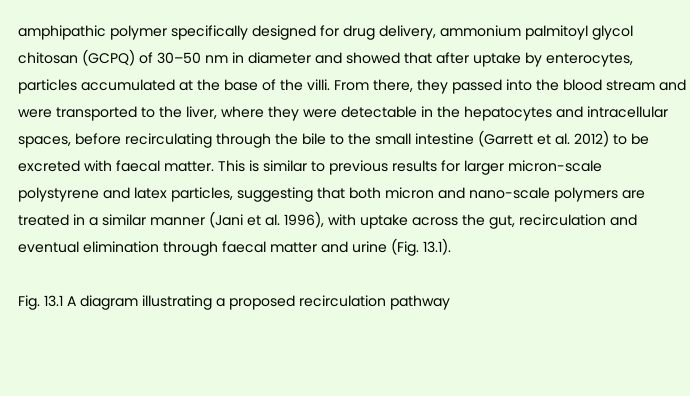amphipathic polymer specifically designed for drug delivery, ammonium palmitoyl glycol chitosan (GCPQ) of 30–50 nm in diameter and showed that after uptake by enterocytes, particles accumulated at the base of the villi. From there, they passed into the blood stream and were transported to the liver, where they were detectable in the hepatocytes and intracellular spaces, before recirculating through the bile to the small intestine (Garrett et al. 2012) to be excreted with faecal matter. This is similar to previous results for larger micron-scale polystyrene and latex particles, suggesting that both micron and nano-scale polymers are treated in a similar manner (Jani et al. 1996), with uptake across the gut, recirculation and eventual elimination through faecal matter and urine (Fig. 13.1).

Fig. 13.1 A diagram illustrating a proposed recirculation pathway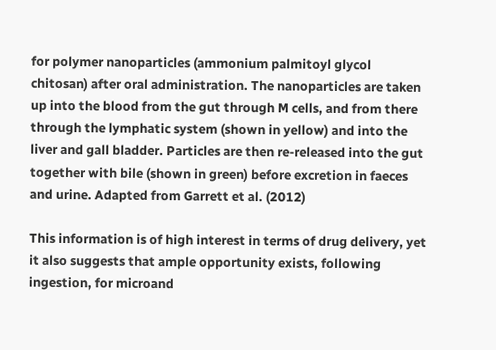for polymer nanoparticles (ammonium palmitoyl glycol chitosan) after oral administration. The nanoparticles are taken up into the blood from the gut through M cells, and from there through the lymphatic system (shown in yellow) and into the liver and gall bladder. Particles are then re-released into the gut together with bile (shown in green) before excretion in faeces and urine. Adapted from Garrett et al. (2012)

This information is of high interest in terms of drug delivery, yet it also suggests that ample opportunity exists, following ingestion, for microand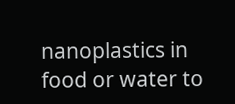nanoplastics in food or water to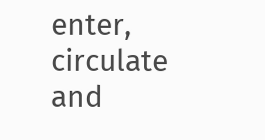enter, circulate and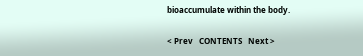bioaccumulate within the body.

< Prev   CONTENTS   Next >